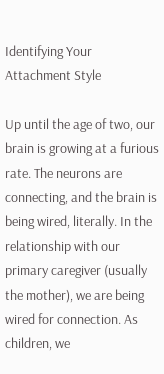Identifying Your Attachment Style

Up until the age of two, our brain is growing at a furious rate. The neurons are connecting, and the brain is being wired, literally. In the relationship with our primary caregiver (usually the mother), we are being wired for connection. As children, we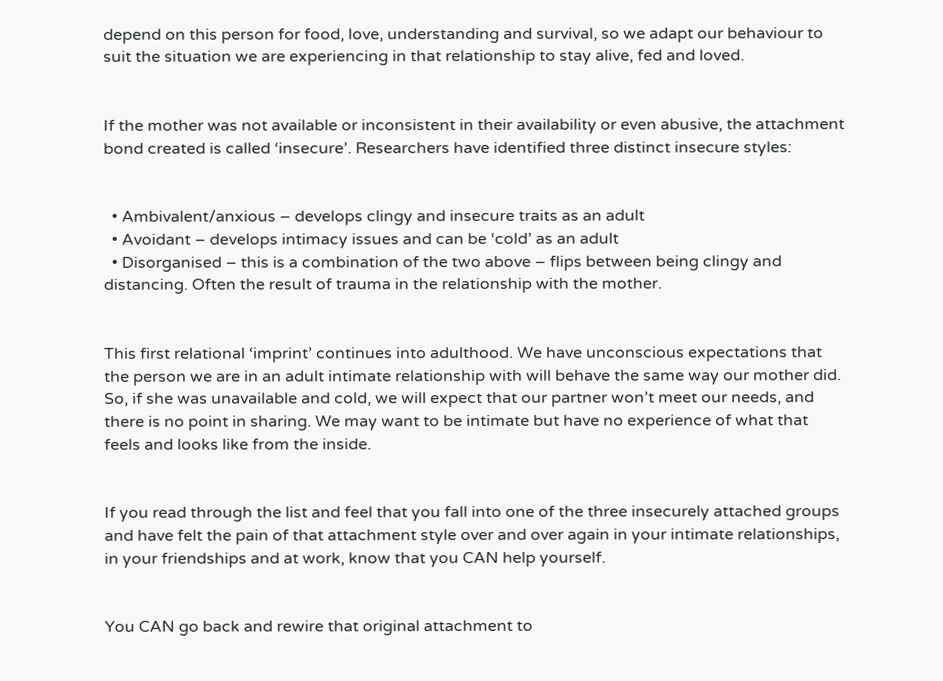depend on this person for food, love, understanding and survival, so we adapt our behaviour to suit the situation we are experiencing in that relationship to stay alive, fed and loved.


If the mother was not available or inconsistent in their availability or even abusive, the attachment bond created is called ‘insecure’. Researchers have identified three distinct insecure styles:


  • Ambivalent/anxious – develops clingy and insecure traits as an adult
  • Avoidant – develops intimacy issues and can be ‘cold’ as an adult
  • Disorganised – this is a combination of the two above – flips between being clingy and distancing. Often the result of trauma in the relationship with the mother.


This first relational ‘imprint’ continues into adulthood. We have unconscious expectations that the person we are in an adult intimate relationship with will behave the same way our mother did. So, if she was unavailable and cold, we will expect that our partner won’t meet our needs, and there is no point in sharing. We may want to be intimate but have no experience of what that feels and looks like from the inside.


If you read through the list and feel that you fall into one of the three insecurely attached groups and have felt the pain of that attachment style over and over again in your intimate relationships, in your friendships and at work, know that you CAN help yourself.


You CAN go back and rewire that original attachment to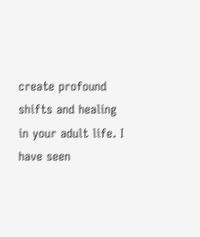create profound shifts and healing in your adult life. I have seen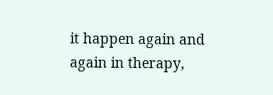it happen again and again in therapy,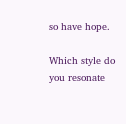so have hope.

Which style do you resonate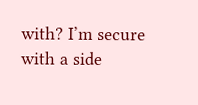with? I’m secure with a side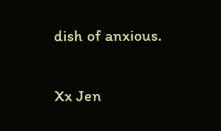dish of anxious.

Xx Jen